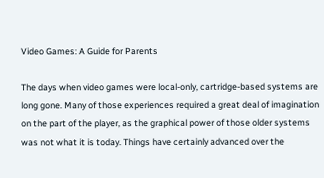Video Games: A Guide for Parents

The days when video games were local-only, cartridge-based systems are long gone. Many of those experiences required a great deal of imagination on the part of the player, as the graphical power of those older systems was not what it is today. Things have certainly advanced over the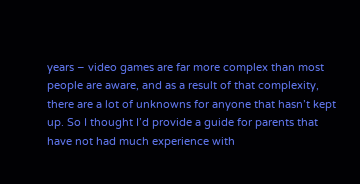years – video games are far more complex than most people are aware, and as a result of that complexity, there are a lot of unknowns for anyone that hasn’t kept up. So I thought I’d provide a guide for parents that have not had much experience with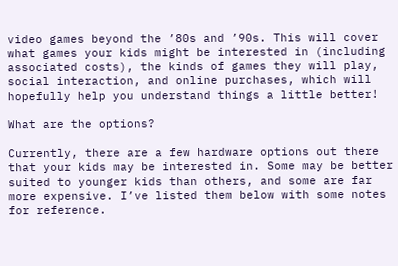video games beyond the ’80s and ’90s. This will cover what games your kids might be interested in (including associated costs), the kinds of games they will play, social interaction, and online purchases, which will hopefully help you understand things a little better!

What are the options?

Currently, there are a few hardware options out there that your kids may be interested in. Some may be better suited to younger kids than others, and some are far more expensive. I’ve listed them below with some notes for reference.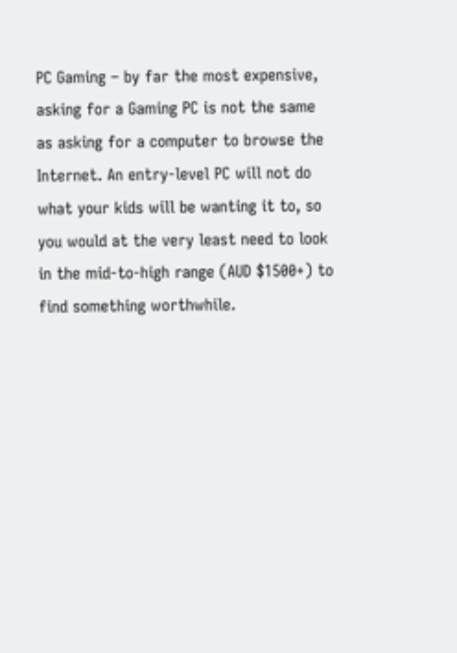PC Gaming – by far the most expensive, asking for a Gaming PC is not the same as asking for a computer to browse the Internet. An entry-level PC will not do what your kids will be wanting it to, so you would at the very least need to look in the mid-to-high range (AUD $1500+) to find something worthwhile.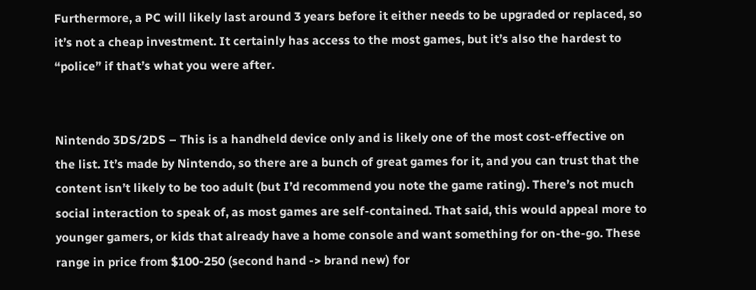Furthermore, a PC will likely last around 3 years before it either needs to be upgraded or replaced, so it’s not a cheap investment. It certainly has access to the most games, but it’s also the hardest to “police” if that’s what you were after.


Nintendo 3DS/2DS – This is a handheld device only and is likely one of the most cost-effective on the list. It’s made by Nintendo, so there are a bunch of great games for it, and you can trust that the content isn’t likely to be too adult (but I’d recommend you note the game rating). There’s not much social interaction to speak of, as most games are self-contained. That said, this would appeal more to younger gamers, or kids that already have a home console and want something for on-the-go. These range in price from $100-250 (second hand -> brand new) for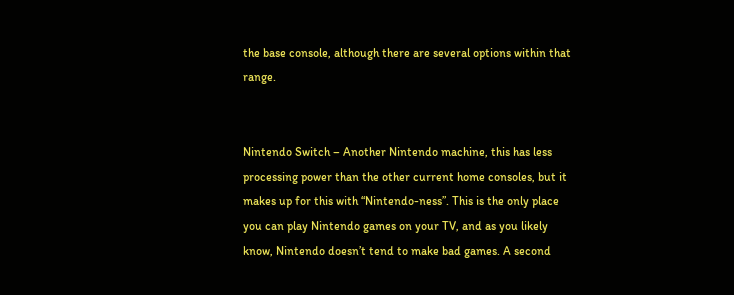the base console, although there are several options within that range.


Nintendo Switch – Another Nintendo machine, this has less processing power than the other current home consoles, but it makes up for this with “Nintendo-ness”. This is the only place you can play Nintendo games on your TV, and as you likely know, Nintendo doesn’t tend to make bad games. A second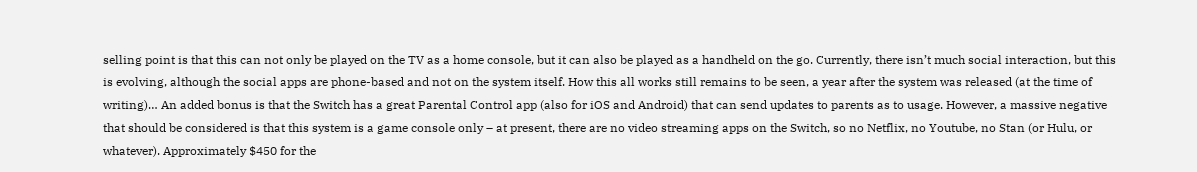selling point is that this can not only be played on the TV as a home console, but it can also be played as a handheld on the go. Currently, there isn’t much social interaction, but this is evolving, although the social apps are phone-based and not on the system itself. How this all works still remains to be seen, a year after the system was released (at the time of writing)… An added bonus is that the Switch has a great Parental Control app (also for iOS and Android) that can send updates to parents as to usage. However, a massive negative that should be considered is that this system is a game console only – at present, there are no video streaming apps on the Switch, so no Netflix, no Youtube, no Stan (or Hulu, or whatever). Approximately $450 for the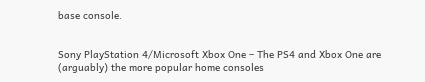base console.


Sony PlayStation 4/Microsoft Xbox One – The PS4 and Xbox One are (arguably) the more popular home consoles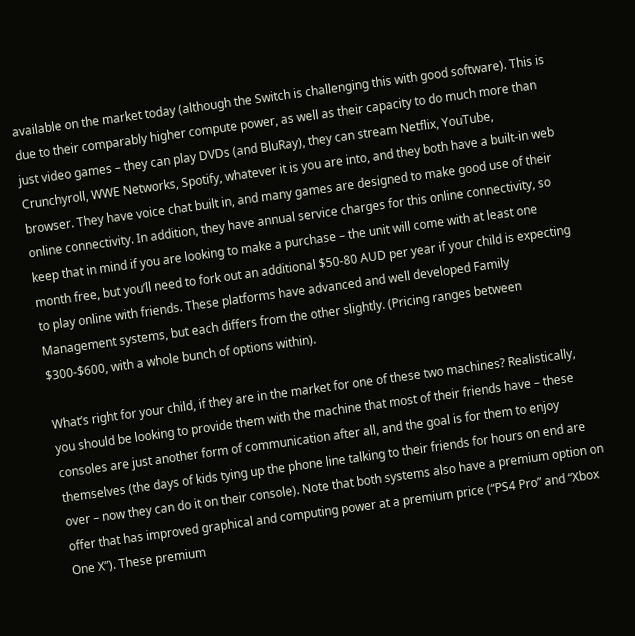available on the market today (although the Switch is challenging this with good software). This is due to their comparably higher compute power, as well as their capacity to do much more than just video games – they can play DVDs (and BluRay), they can stream Netflix, YouTube, Crunchyroll, WWE Networks, Spotify, whatever it is you are into, and they both have a built-in web browser. They have voice chat built in, and many games are designed to make good use of their online connectivity. In addition, they have annual service charges for this online connectivity, so keep that in mind if you are looking to make a purchase – the unit will come with at least one month free, but you’ll need to fork out an additional $50-80 AUD per year if your child is expecting to play online with friends. These platforms have advanced and well developed Family Management systems, but each differs from the other slightly. (Pricing ranges between $300-$600, with a whole bunch of options within).

What’s right for your child, if they are in the market for one of these two machines? Realistically, you should be looking to provide them with the machine that most of their friends have – these consoles are just another form of communication after all, and the goal is for them to enjoy themselves (the days of kids tying up the phone line talking to their friends for hours on end are over – now they can do it on their console). Note that both systems also have a premium option on offer that has improved graphical and computing power at a premium price (“PS4 Pro” and “Xbox One X”). These premium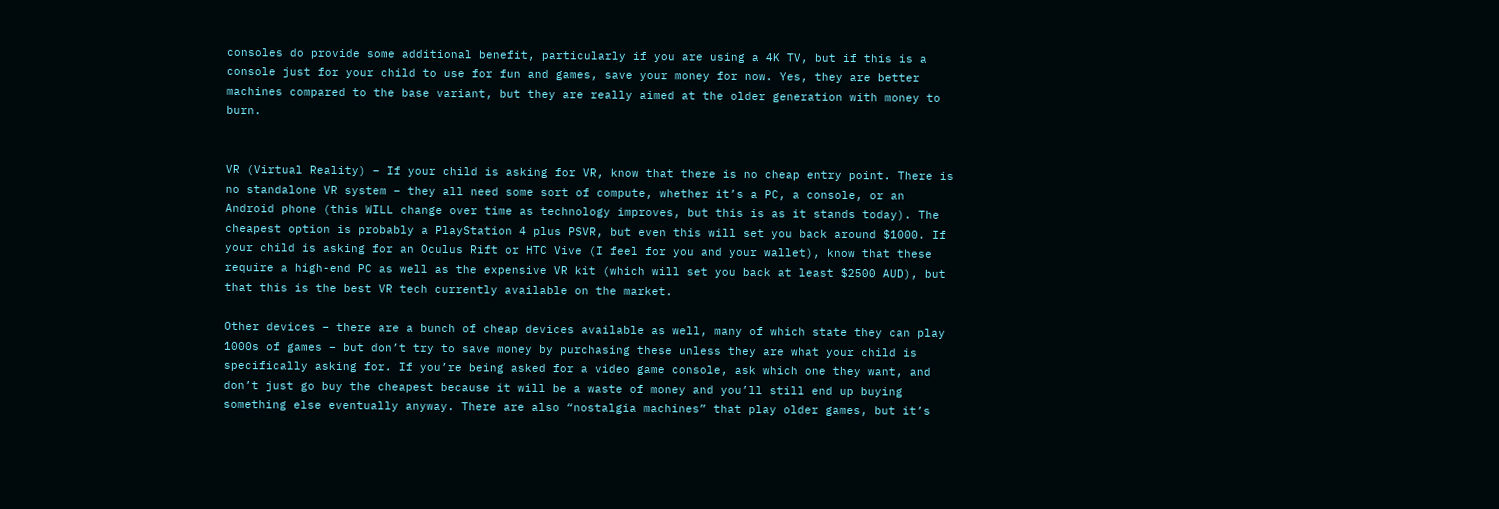consoles do provide some additional benefit, particularly if you are using a 4K TV, but if this is a console just for your child to use for fun and games, save your money for now. Yes, they are better machines compared to the base variant, but they are really aimed at the older generation with money to burn.


VR (Virtual Reality) – If your child is asking for VR, know that there is no cheap entry point. There is no standalone VR system – they all need some sort of compute, whether it’s a PC, a console, or an Android phone (this WILL change over time as technology improves, but this is as it stands today). The cheapest option is probably a PlayStation 4 plus PSVR, but even this will set you back around $1000. If your child is asking for an Oculus Rift or HTC Vive (I feel for you and your wallet), know that these require a high-end PC as well as the expensive VR kit (which will set you back at least $2500 AUD), but that this is the best VR tech currently available on the market.

Other devices – there are a bunch of cheap devices available as well, many of which state they can play 1000s of games – but don’t try to save money by purchasing these unless they are what your child is specifically asking for. If you’re being asked for a video game console, ask which one they want, and don’t just go buy the cheapest because it will be a waste of money and you’ll still end up buying something else eventually anyway. There are also “nostalgia machines” that play older games, but it’s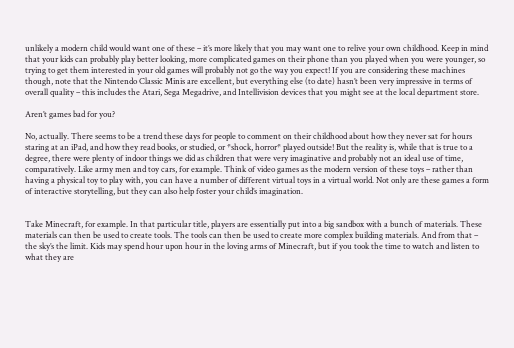unlikely a modern child would want one of these – it’s more likely that you may want one to relive your own childhood. Keep in mind that your kids can probably play better looking, more complicated games on their phone than you played when you were younger, so trying to get them interested in your old games will probably not go the way you expect! If you are considering these machines though, note that the Nintendo Classic Minis are excellent, but everything else (to date) hasn’t been very impressive in terms of overall quality – this includes the Atari, Sega Megadrive, and Intellivision devices that you might see at the local department store.

Aren’t games bad for you?

No, actually. There seems to be a trend these days for people to comment on their childhood about how they never sat for hours staring at an iPad, and how they read books, or studied, or *shock, horror* played outside! But the reality is, while that is true to a degree, there were plenty of indoor things we did as children that were very imaginative and probably not an ideal use of time, comparatively. Like army men and toy cars, for example. Think of video games as the modern version of these toys – rather than having a physical toy to play with, you can have a number of different virtual toys in a virtual world. Not only are these games a form of interactive storytelling, but they can also help foster your child’s imagination.


Take Minecraft, for example. In that particular title, players are essentially put into a big sandbox with a bunch of materials. These materials can then be used to create tools. The tools can then be used to create more complex building materials. And from that – the sky’s the limit. Kids may spend hour upon hour in the loving arms of Minecraft, but if you took the time to watch and listen to what they are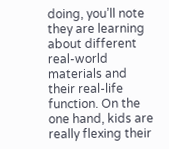doing, you’ll note they are learning about different real-world materials and their real-life function. On the one hand, kids are really flexing their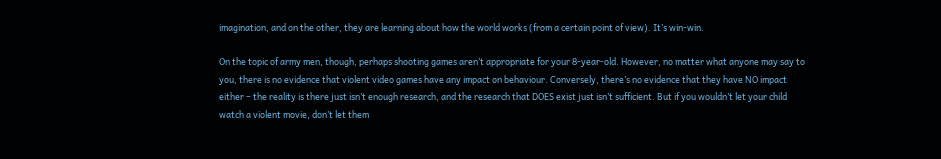imagination, and on the other, they are learning about how the world works (from a certain point of view). It’s win-win.

On the topic of army men, though, perhaps shooting games aren’t appropriate for your 8-year-old. However, no matter what anyone may say to you, there is no evidence that violent video games have any impact on behaviour. Conversely, there’s no evidence that they have NO impact either – the reality is there just isn’t enough research, and the research that DOES exist just isn’t sufficient. But if you wouldn’t let your child watch a violent movie, don’t let them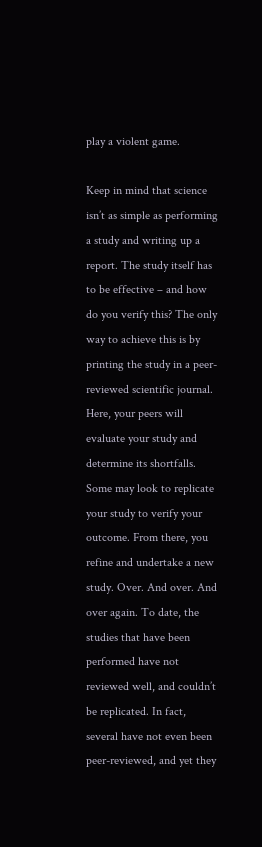play a violent game.

Keep in mind that science isn’t as simple as performing a study and writing up a report. The study itself has to be effective – and how do you verify this? The only way to achieve this is by printing the study in a peer-reviewed scientific journal. Here, your peers will evaluate your study and determine its shortfalls. Some may look to replicate your study to verify your outcome. From there, you refine and undertake a new study. Over. And over. And over again. To date, the studies that have been performed have not reviewed well, and couldn’t be replicated. In fact, several have not even been peer-reviewed, and yet they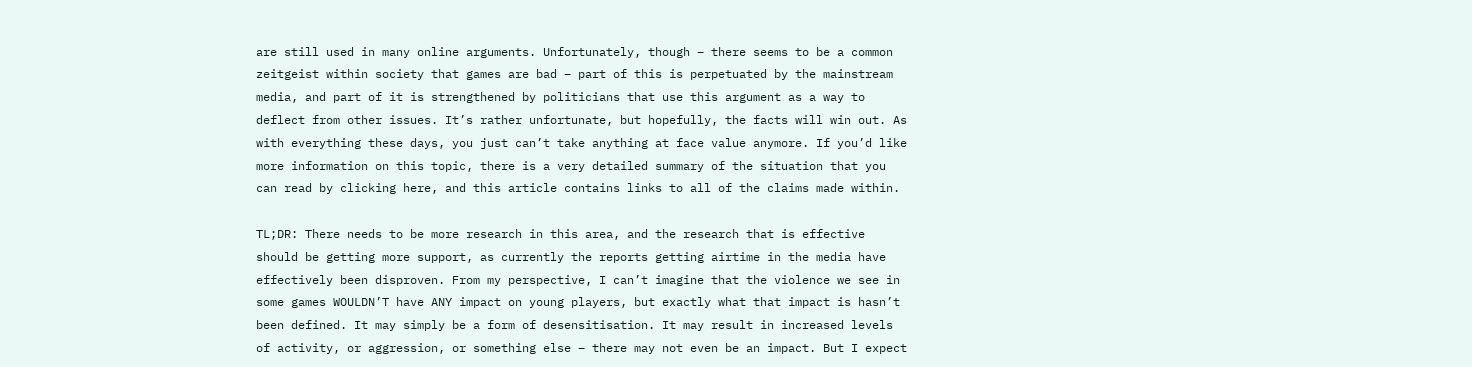are still used in many online arguments. Unfortunately, though – there seems to be a common zeitgeist within society that games are bad – part of this is perpetuated by the mainstream media, and part of it is strengthened by politicians that use this argument as a way to deflect from other issues. It’s rather unfortunate, but hopefully, the facts will win out. As with everything these days, you just can’t take anything at face value anymore. If you’d like more information on this topic, there is a very detailed summary of the situation that you can read by clicking here, and this article contains links to all of the claims made within.

TL;DR: There needs to be more research in this area, and the research that is effective should be getting more support, as currently the reports getting airtime in the media have effectively been disproven. From my perspective, I can’t imagine that the violence we see in some games WOULDN’T have ANY impact on young players, but exactly what that impact is hasn’t been defined. It may simply be a form of desensitisation. It may result in increased levels of activity, or aggression, or something else – there may not even be an impact. But I expect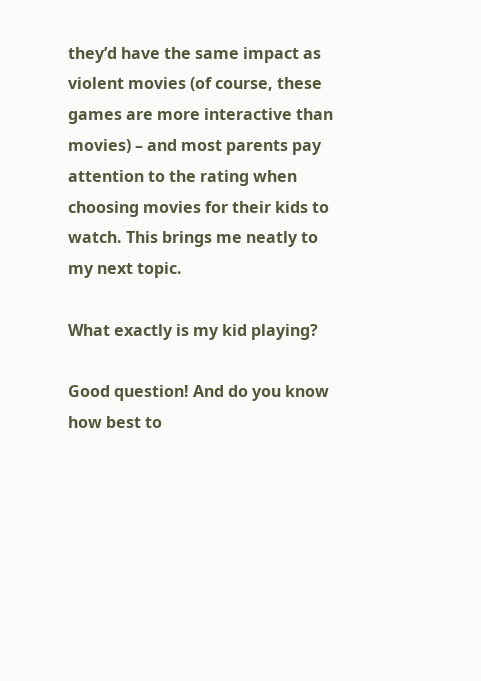they’d have the same impact as violent movies (of course, these games are more interactive than movies) – and most parents pay attention to the rating when choosing movies for their kids to watch. This brings me neatly to my next topic.

What exactly is my kid playing?

Good question! And do you know how best to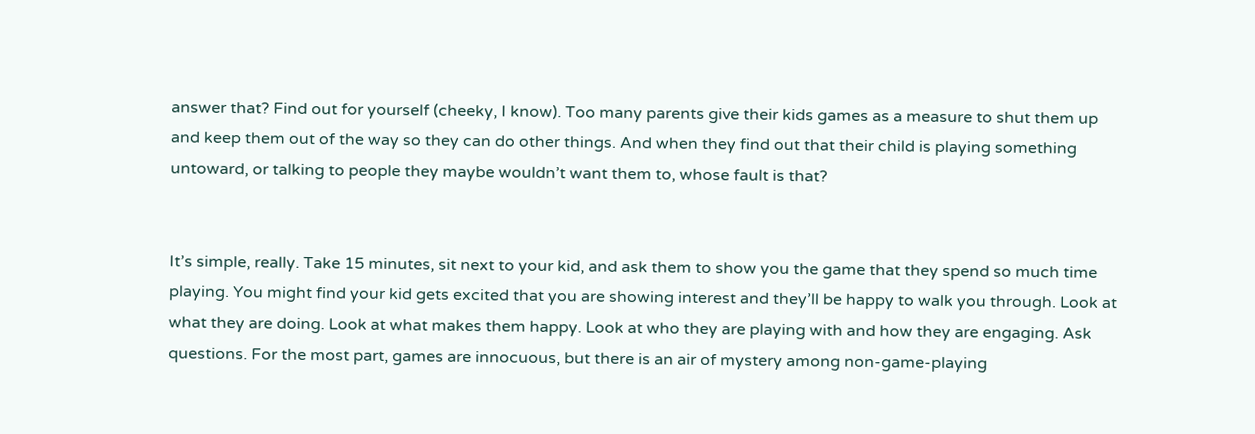answer that? Find out for yourself (cheeky, I know). Too many parents give their kids games as a measure to shut them up and keep them out of the way so they can do other things. And when they find out that their child is playing something untoward, or talking to people they maybe wouldn’t want them to, whose fault is that?


It’s simple, really. Take 15 minutes, sit next to your kid, and ask them to show you the game that they spend so much time playing. You might find your kid gets excited that you are showing interest and they’ll be happy to walk you through. Look at what they are doing. Look at what makes them happy. Look at who they are playing with and how they are engaging. Ask questions. For the most part, games are innocuous, but there is an air of mystery among non-game-playing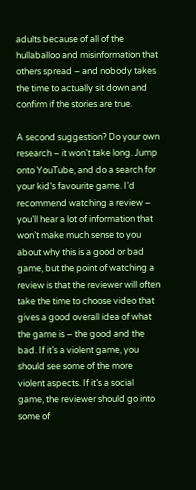adults because of all of the hullaballoo and misinformation that others spread – and nobody takes the time to actually sit down and confirm if the stories are true.

A second suggestion? Do your own research – it won’t take long. Jump onto YouTube, and do a search for your kid’s favourite game. I’d recommend watching a review – you’ll hear a lot of information that won’t make much sense to you about why this is a good or bad game, but the point of watching a review is that the reviewer will often take the time to choose video that gives a good overall idea of what the game is – the good and the bad. If it’s a violent game, you should see some of the more violent aspects. If it’s a social game, the reviewer should go into some of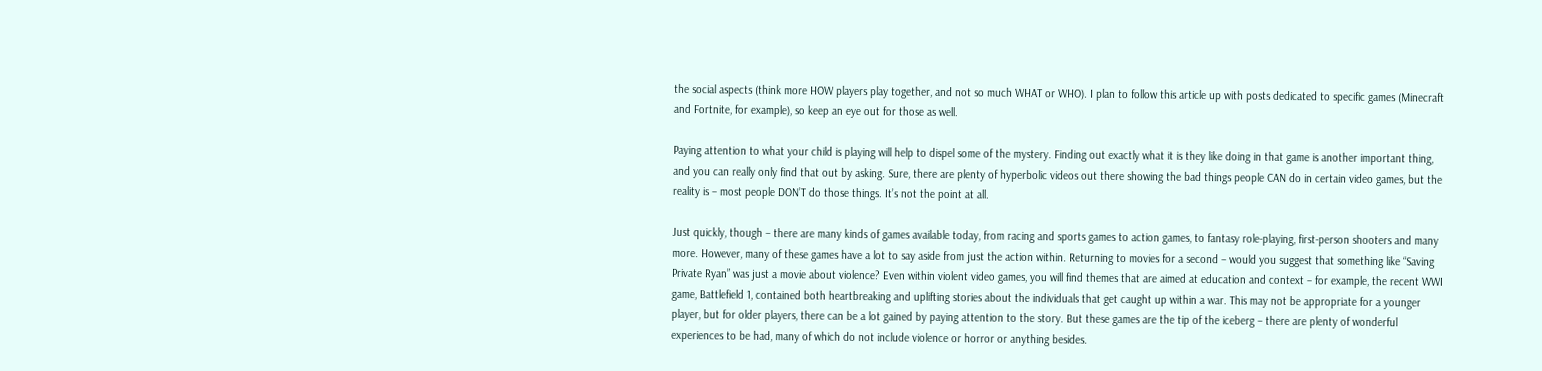the social aspects (think more HOW players play together, and not so much WHAT or WHO). I plan to follow this article up with posts dedicated to specific games (Minecraft and Fortnite, for example), so keep an eye out for those as well.

Paying attention to what your child is playing will help to dispel some of the mystery. Finding out exactly what it is they like doing in that game is another important thing, and you can really only find that out by asking. Sure, there are plenty of hyperbolic videos out there showing the bad things people CAN do in certain video games, but the reality is – most people DON’T do those things. It’s not the point at all.

Just quickly, though – there are many kinds of games available today, from racing and sports games to action games, to fantasy role-playing, first-person shooters and many more. However, many of these games have a lot to say aside from just the action within. Returning to movies for a second – would you suggest that something like “Saving Private Ryan” was just a movie about violence? Even within violent video games, you will find themes that are aimed at education and context – for example, the recent WWI game, Battlefield 1, contained both heartbreaking and uplifting stories about the individuals that get caught up within a war. This may not be appropriate for a younger player, but for older players, there can be a lot gained by paying attention to the story. But these games are the tip of the iceberg – there are plenty of wonderful experiences to be had, many of which do not include violence or horror or anything besides.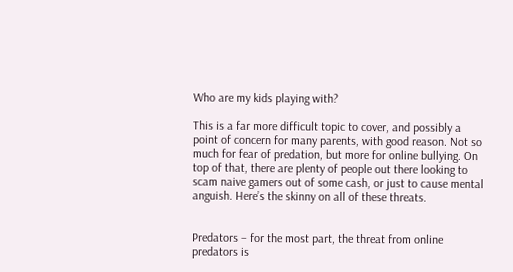Who are my kids playing with?

This is a far more difficult topic to cover, and possibly a point of concern for many parents, with good reason. Not so much for fear of predation, but more for online bullying. On top of that, there are plenty of people out there looking to scam naive gamers out of some cash, or just to cause mental anguish. Here’s the skinny on all of these threats.


Predators – for the most part, the threat from online predators is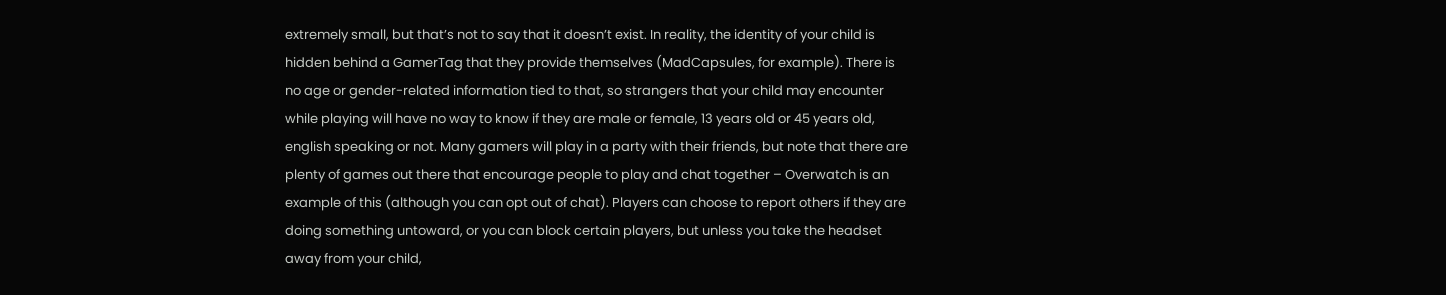extremely small, but that’s not to say that it doesn’t exist. In reality, the identity of your child is hidden behind a GamerTag that they provide themselves (MadCapsules, for example). There is no age or gender-related information tied to that, so strangers that your child may encounter while playing will have no way to know if they are male or female, 13 years old or 45 years old, english speaking or not. Many gamers will play in a party with their friends, but note that there are plenty of games out there that encourage people to play and chat together – Overwatch is an example of this (although you can opt out of chat). Players can choose to report others if they are doing something untoward, or you can block certain players, but unless you take the headset away from your child,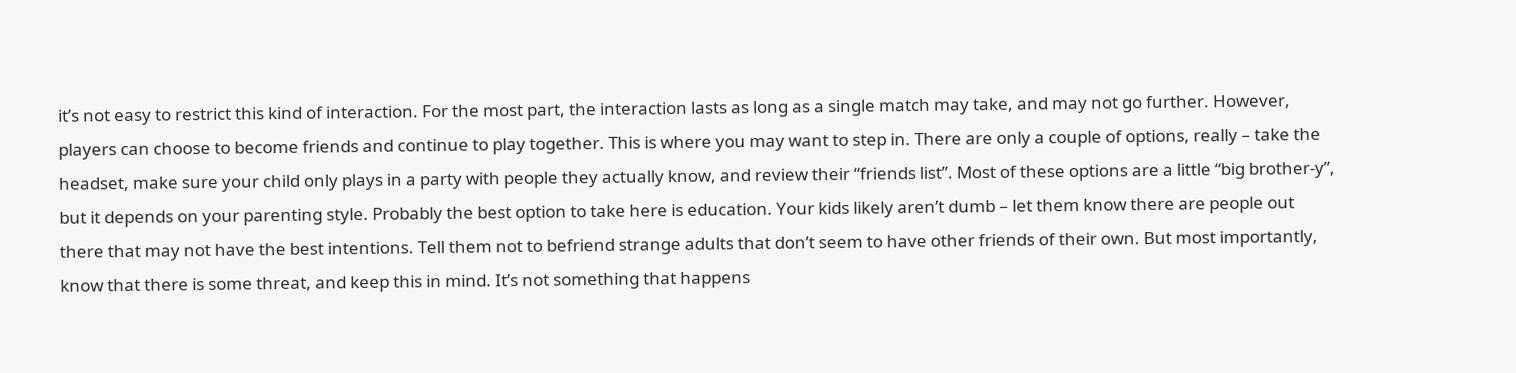it’s not easy to restrict this kind of interaction. For the most part, the interaction lasts as long as a single match may take, and may not go further. However, players can choose to become friends and continue to play together. This is where you may want to step in. There are only a couple of options, really – take the headset, make sure your child only plays in a party with people they actually know, and review their “friends list”. Most of these options are a little “big brother-y”, but it depends on your parenting style. Probably the best option to take here is education. Your kids likely aren’t dumb – let them know there are people out there that may not have the best intentions. Tell them not to befriend strange adults that don’t seem to have other friends of their own. But most importantly, know that there is some threat, and keep this in mind. It’s not something that happens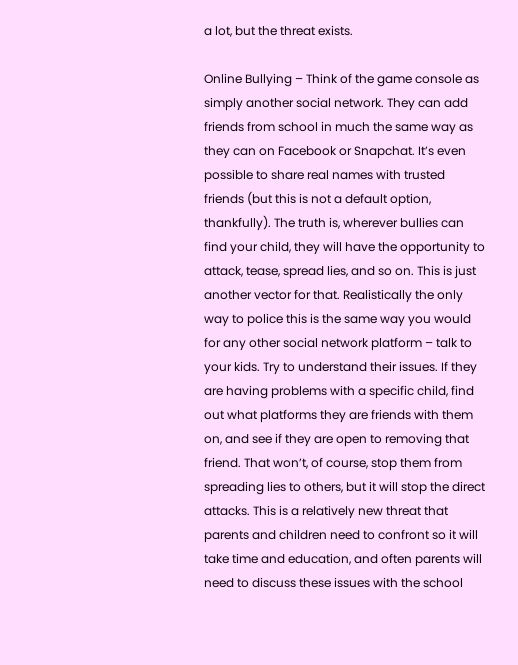a lot, but the threat exists.

Online Bullying – Think of the game console as simply another social network. They can add friends from school in much the same way as they can on Facebook or Snapchat. It’s even possible to share real names with trusted friends (but this is not a default option, thankfully). The truth is, wherever bullies can find your child, they will have the opportunity to attack, tease, spread lies, and so on. This is just another vector for that. Realistically the only way to police this is the same way you would for any other social network platform – talk to your kids. Try to understand their issues. If they are having problems with a specific child, find out what platforms they are friends with them on, and see if they are open to removing that friend. That won’t, of course, stop them from spreading lies to others, but it will stop the direct attacks. This is a relatively new threat that parents and children need to confront so it will take time and education, and often parents will need to discuss these issues with the school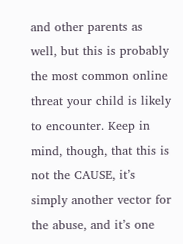and other parents as well, but this is probably the most common online threat your child is likely to encounter. Keep in mind, though, that this is not the CAUSE, it’s simply another vector for the abuse, and it’s one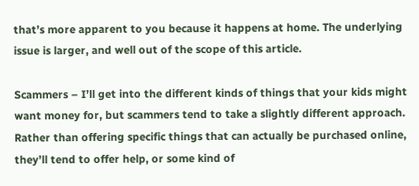that’s more apparent to you because it happens at home. The underlying issue is larger, and well out of the scope of this article.

Scammers – I’ll get into the different kinds of things that your kids might want money for, but scammers tend to take a slightly different approach. Rather than offering specific things that can actually be purchased online, they’ll tend to offer help, or some kind of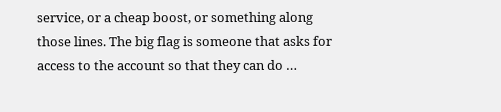service, or a cheap boost, or something along those lines. The big flag is someone that asks for access to the account so that they can do …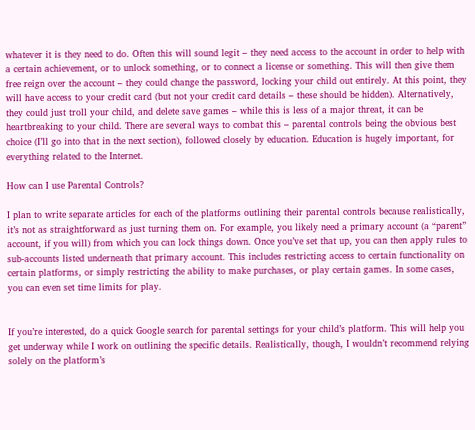whatever it is they need to do. Often this will sound legit – they need access to the account in order to help with a certain achievement, or to unlock something, or to connect a license or something. This will then give them free reign over the account – they could change the password, locking your child out entirely. At this point, they will have access to your credit card (but not your credit card details – these should be hidden). Alternatively, they could just troll your child, and delete save games – while this is less of a major threat, it can be heartbreaking to your child. There are several ways to combat this – parental controls being the obvious best choice (I’ll go into that in the next section), followed closely by education. Education is hugely important, for everything related to the Internet.

How can I use Parental Controls?

I plan to write separate articles for each of the platforms outlining their parental controls because realistically, it’s not as straightforward as just turning them on. For example, you likely need a primary account (a “parent” account, if you will) from which you can lock things down. Once you’ve set that up, you can then apply rules to sub-accounts listed underneath that primary account. This includes restricting access to certain functionality on certain platforms, or simply restricting the ability to make purchases, or play certain games. In some cases, you can even set time limits for play.


If you’re interested, do a quick Google search for parental settings for your child’s platform. This will help you get underway while I work on outlining the specific details. Realistically, though, I wouldn’t recommend relying solely on the platform’s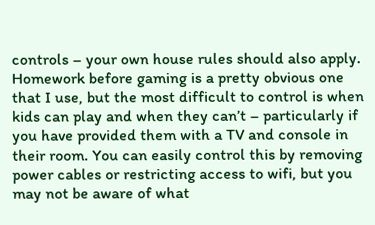controls – your own house rules should also apply. Homework before gaming is a pretty obvious one that I use, but the most difficult to control is when kids can play and when they can’t – particularly if you have provided them with a TV and console in their room. You can easily control this by removing power cables or restricting access to wifi, but you may not be aware of what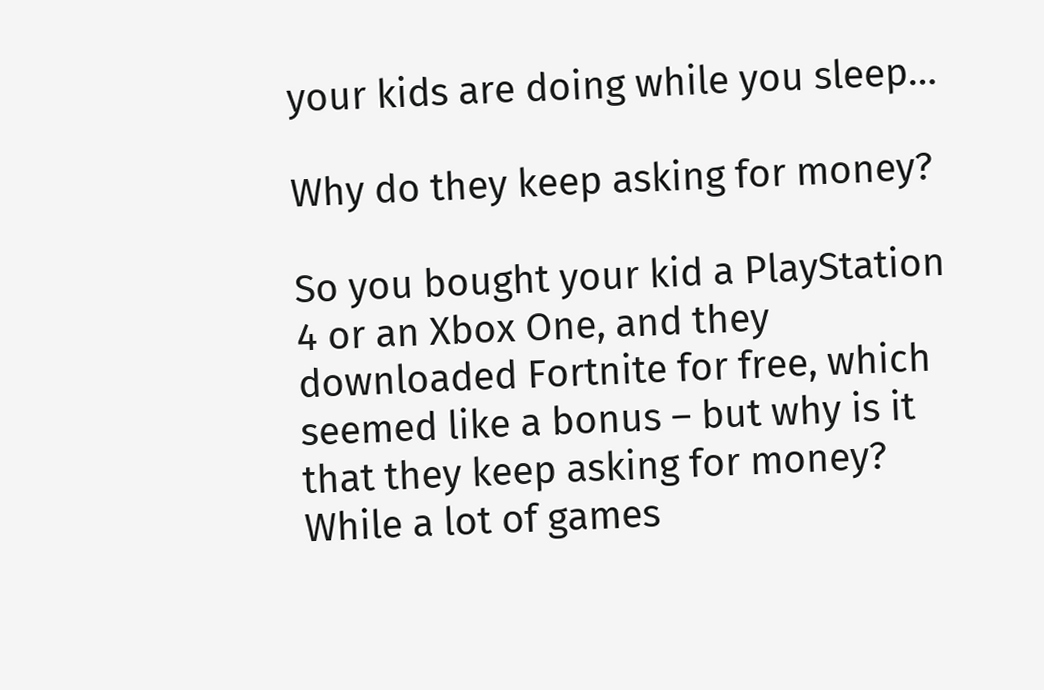your kids are doing while you sleep…

Why do they keep asking for money?

So you bought your kid a PlayStation 4 or an Xbox One, and they downloaded Fortnite for free, which seemed like a bonus – but why is it that they keep asking for money? While a lot of games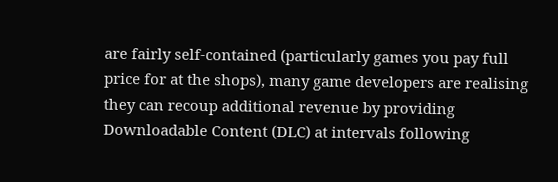are fairly self-contained (particularly games you pay full price for at the shops), many game developers are realising they can recoup additional revenue by providing Downloadable Content (DLC) at intervals following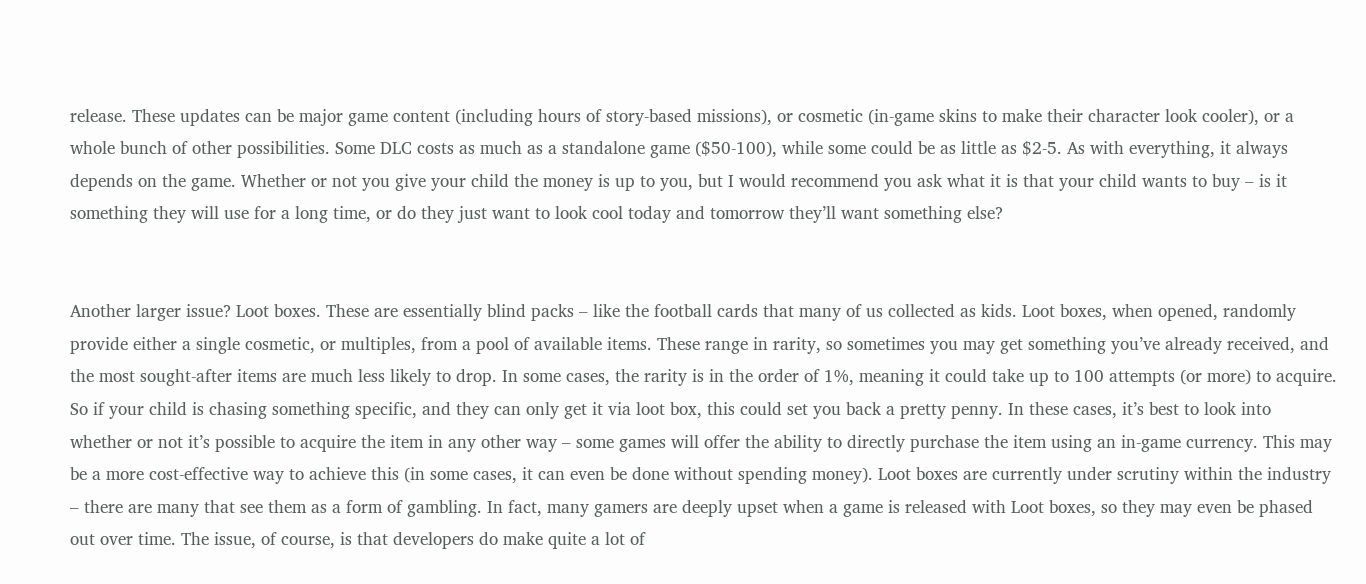release. These updates can be major game content (including hours of story-based missions), or cosmetic (in-game skins to make their character look cooler), or a whole bunch of other possibilities. Some DLC costs as much as a standalone game ($50-100), while some could be as little as $2-5. As with everything, it always depends on the game. Whether or not you give your child the money is up to you, but I would recommend you ask what it is that your child wants to buy – is it something they will use for a long time, or do they just want to look cool today and tomorrow they’ll want something else?


Another larger issue? Loot boxes. These are essentially blind packs – like the football cards that many of us collected as kids. Loot boxes, when opened, randomly provide either a single cosmetic, or multiples, from a pool of available items. These range in rarity, so sometimes you may get something you’ve already received, and the most sought-after items are much less likely to drop. In some cases, the rarity is in the order of 1%, meaning it could take up to 100 attempts (or more) to acquire. So if your child is chasing something specific, and they can only get it via loot box, this could set you back a pretty penny. In these cases, it’s best to look into whether or not it’s possible to acquire the item in any other way – some games will offer the ability to directly purchase the item using an in-game currency. This may be a more cost-effective way to achieve this (in some cases, it can even be done without spending money). Loot boxes are currently under scrutiny within the industry – there are many that see them as a form of gambling. In fact, many gamers are deeply upset when a game is released with Loot boxes, so they may even be phased out over time. The issue, of course, is that developers do make quite a lot of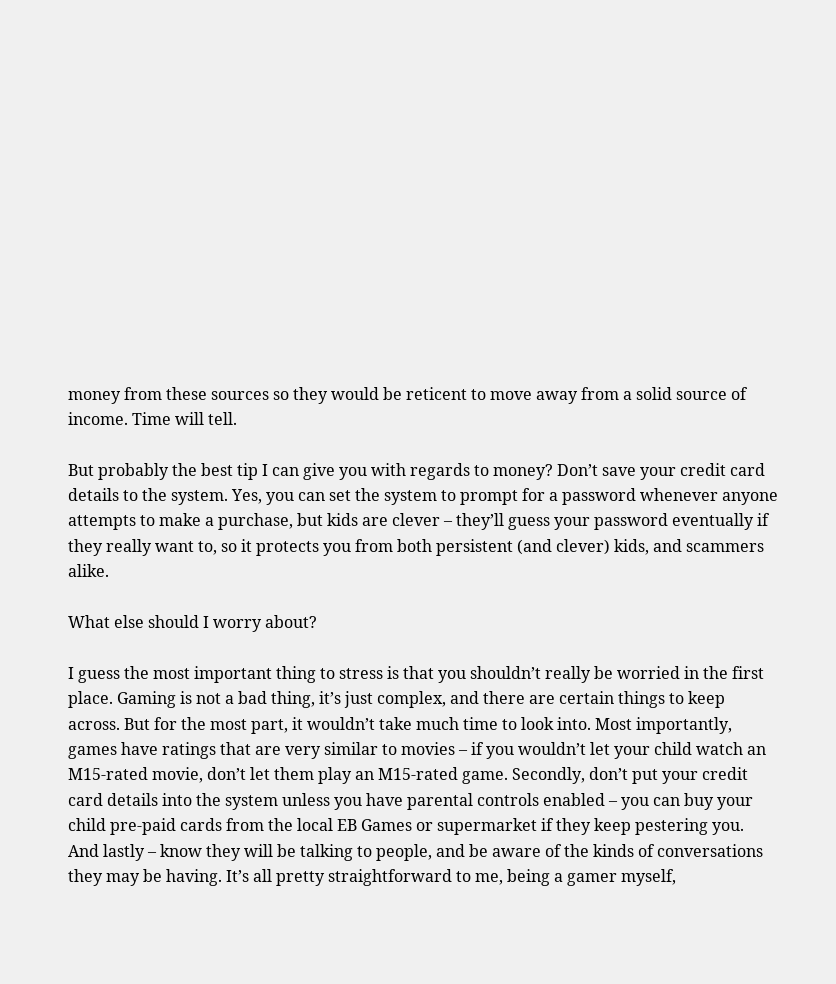money from these sources so they would be reticent to move away from a solid source of income. Time will tell.

But probably the best tip I can give you with regards to money? Don’t save your credit card details to the system. Yes, you can set the system to prompt for a password whenever anyone attempts to make a purchase, but kids are clever – they’ll guess your password eventually if they really want to, so it protects you from both persistent (and clever) kids, and scammers alike.

What else should I worry about?

I guess the most important thing to stress is that you shouldn’t really be worried in the first place. Gaming is not a bad thing, it’s just complex, and there are certain things to keep across. But for the most part, it wouldn’t take much time to look into. Most importantly, games have ratings that are very similar to movies – if you wouldn’t let your child watch an M15-rated movie, don’t let them play an M15-rated game. Secondly, don’t put your credit card details into the system unless you have parental controls enabled – you can buy your child pre-paid cards from the local EB Games or supermarket if they keep pestering you. And lastly – know they will be talking to people, and be aware of the kinds of conversations they may be having. It’s all pretty straightforward to me, being a gamer myself,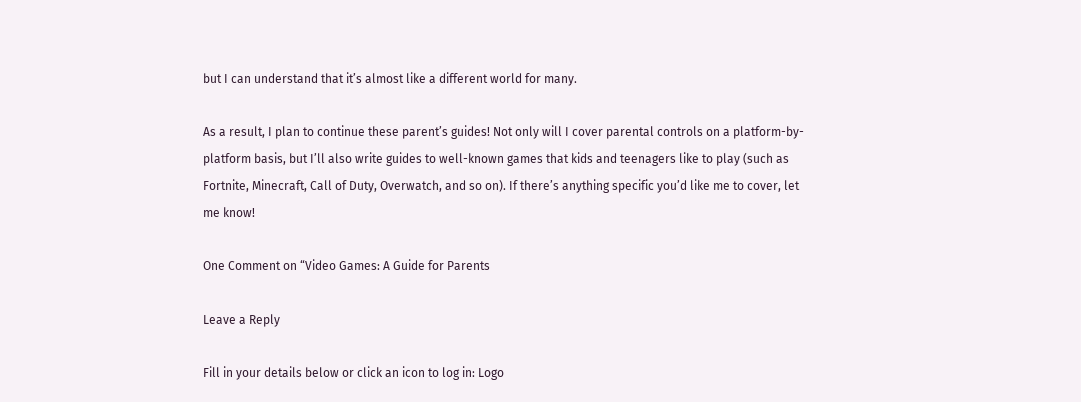but I can understand that it’s almost like a different world for many.

As a result, I plan to continue these parent’s guides! Not only will I cover parental controls on a platform-by-platform basis, but I’ll also write guides to well-known games that kids and teenagers like to play (such as Fortnite, Minecraft, Call of Duty, Overwatch, and so on). If there’s anything specific you’d like me to cover, let me know!

One Comment on “Video Games: A Guide for Parents

Leave a Reply

Fill in your details below or click an icon to log in: Logo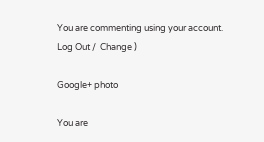You are commenting using your account. Log Out /  Change )

Google+ photo

You are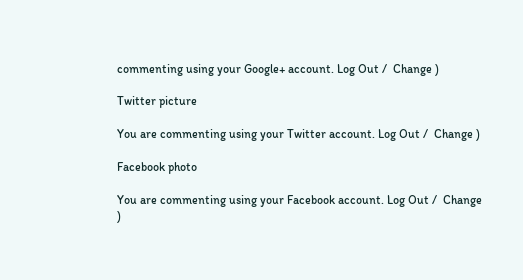commenting using your Google+ account. Log Out /  Change )

Twitter picture

You are commenting using your Twitter account. Log Out /  Change )

Facebook photo

You are commenting using your Facebook account. Log Out /  Change )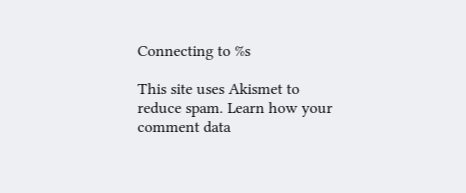Connecting to %s

This site uses Akismet to reduce spam. Learn how your comment data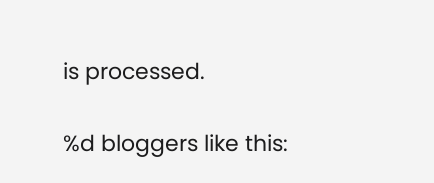is processed.

%d bloggers like this: